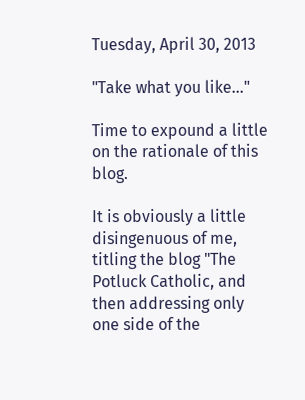Tuesday, April 30, 2013

"Take what you like..."

Time to expound a little on the rationale of this blog.

It is obviously a little disingenuous of me, titling the blog "The Potluck Catholic, and then addressing only one side of the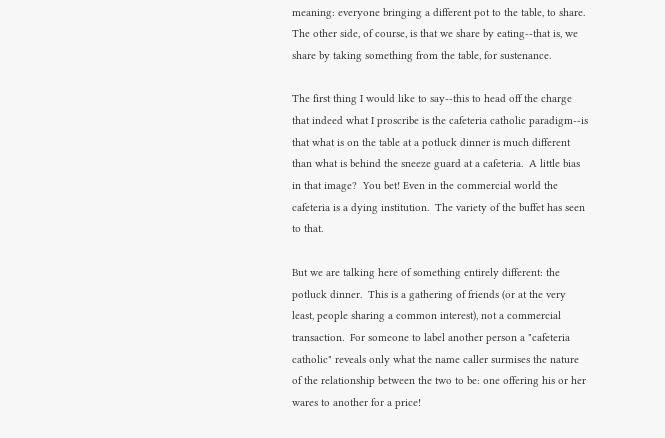meaning: everyone bringing a different pot to the table, to share.  The other side, of course, is that we share by eating--that is, we share by taking something from the table, for sustenance.

The first thing I would like to say--this to head off the charge that indeed what I proscribe is the cafeteria catholic paradigm--is that what is on the table at a potluck dinner is much different than what is behind the sneeze guard at a cafeteria.  A little bias in that image?  You bet! Even in the commercial world the cafeteria is a dying institution.  The variety of the buffet has seen to that.

But we are talking here of something entirely different: the potluck dinner.  This is a gathering of friends (or at the very least, people sharing a common interest), not a commercial transaction.  For someone to label another person a "cafeteria catholic" reveals only what the name caller surmises the nature of the relationship between the two to be: one offering his or her wares to another for a price!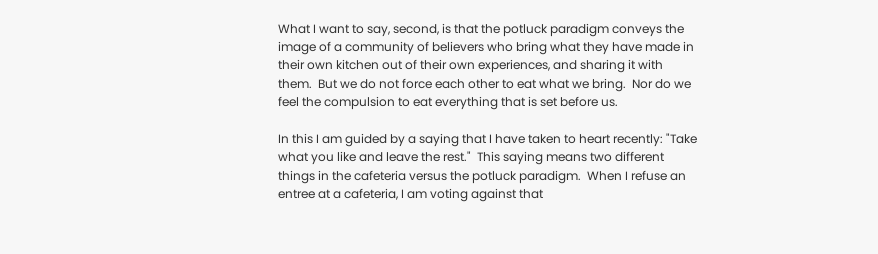What I want to say, second, is that the potluck paradigm conveys the image of a community of believers who bring what they have made in their own kitchen out of their own experiences, and sharing it with them.  But we do not force each other to eat what we bring.  Nor do we feel the compulsion to eat everything that is set before us.

In this I am guided by a saying that I have taken to heart recently: "Take what you like and leave the rest."  This saying means two different things in the cafeteria versus the potluck paradigm.  When I refuse an entree at a cafeteria, I am voting against that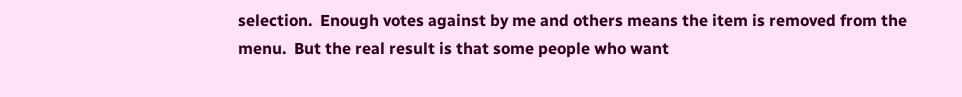selection.  Enough votes against by me and others means the item is removed from the menu.  But the real result is that some people who want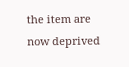the item are now deprived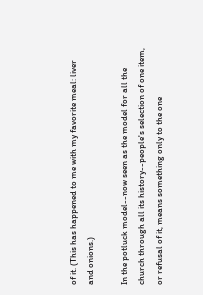of it. (This has happened to me with my favorite meal: liver and onions.)

In the potluck model--now seen as the model for all the church through all its history--people's selection of one item, or refusal of it, means something only to the one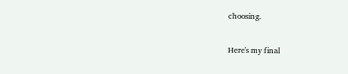choosing.

Here's my final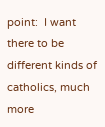point:  I want there to be different kinds of catholics, much more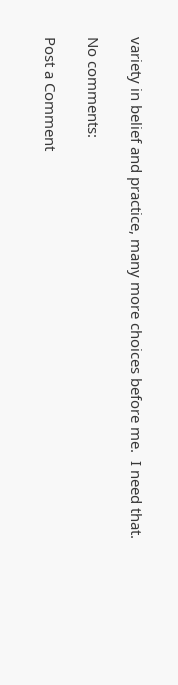variety in belief and practice, many more choices before me.  I need that.

No comments:

Post a Comment